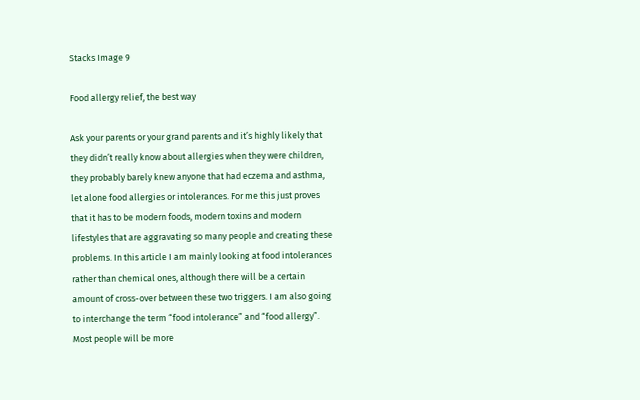Stacks Image 9

Food allergy relief, the best way

Ask your parents or your grand parents and it’s highly likely that they didn’t really know about allergies when they were children, they probably barely knew anyone that had eczema and asthma, let alone food allergies or intolerances. For me this just proves that it has to be modern foods, modern toxins and modern lifestyles that are aggravating so many people and creating these problems. In this article I am mainly looking at food intolerances rather than chemical ones, although there will be a certain amount of cross-over between these two triggers. I am also going to interchange the term “food intolerance” and “food allergy”. Most people will be more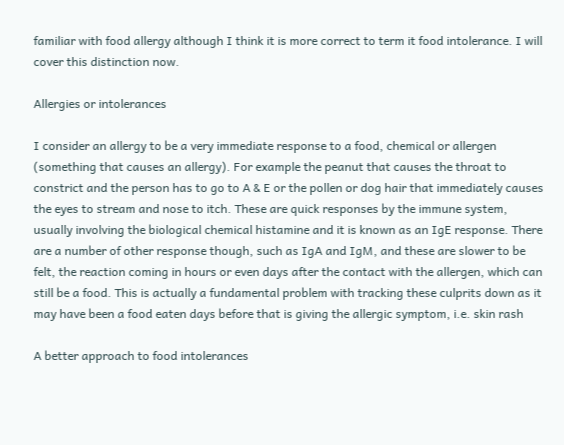familiar with food allergy although I think it is more correct to term it food intolerance. I will cover this distinction now.

Allergies or intolerances

I consider an allergy to be a very immediate response to a food, chemical or allergen (something that causes an allergy). For example the peanut that causes the throat to constrict and the person has to go to A & E or the pollen or dog hair that immediately causes the eyes to stream and nose to itch. These are quick responses by the immune system, usually involving the biological chemical histamine and it is known as an IgE response. There are a number of other response though, such as IgA and IgM, and these are slower to be felt, the reaction coming in hours or even days after the contact with the allergen, which can still be a food. This is actually a fundamental problem with tracking these culprits down as it may have been a food eaten days before that is giving the allergic symptom, i.e. skin rash

A better approach to food intolerances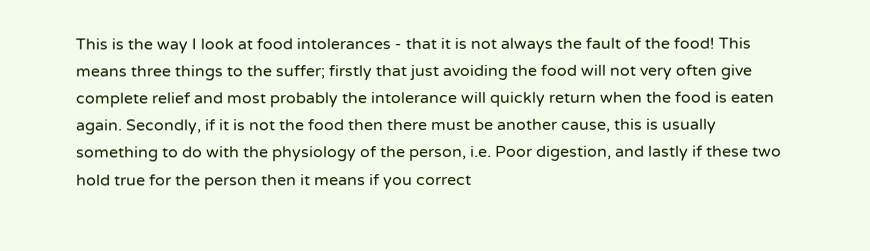This is the way I look at food intolerances - that it is not always the fault of the food! This means three things to the suffer; firstly that just avoiding the food will not very often give complete relief and most probably the intolerance will quickly return when the food is eaten again. Secondly, if it is not the food then there must be another cause, this is usually something to do with the physiology of the person, i.e. Poor digestion, and lastly if these two hold true for the person then it means if you correct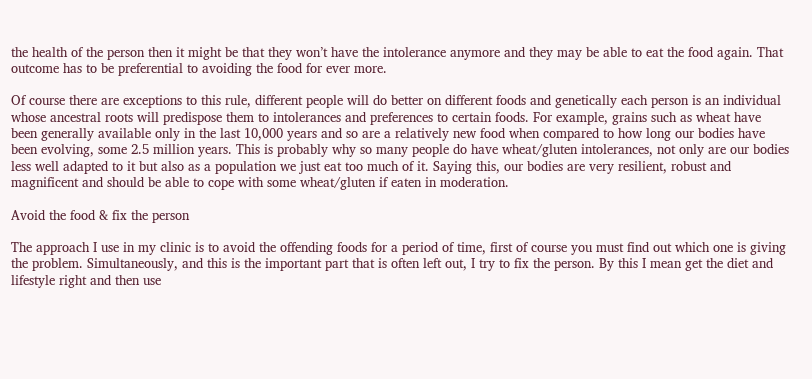the health of the person then it might be that they won’t have the intolerance anymore and they may be able to eat the food again. That outcome has to be preferential to avoiding the food for ever more.

Of course there are exceptions to this rule, different people will do better on different foods and genetically each person is an individual whose ancestral roots will predispose them to intolerances and preferences to certain foods. For example, grains such as wheat have been generally available only in the last 10,000 years and so are a relatively new food when compared to how long our bodies have been evolving, some 2.5 million years. This is probably why so many people do have wheat/gluten intolerances, not only are our bodies less well adapted to it but also as a population we just eat too much of it. Saying this, our bodies are very resilient, robust and magnificent and should be able to cope with some wheat/gluten if eaten in moderation.

Avoid the food & fix the person

The approach I use in my clinic is to avoid the offending foods for a period of time, first of course you must find out which one is giving the problem. Simultaneously, and this is the important part that is often left out, I try to fix the person. By this I mean get the diet and lifestyle right and then use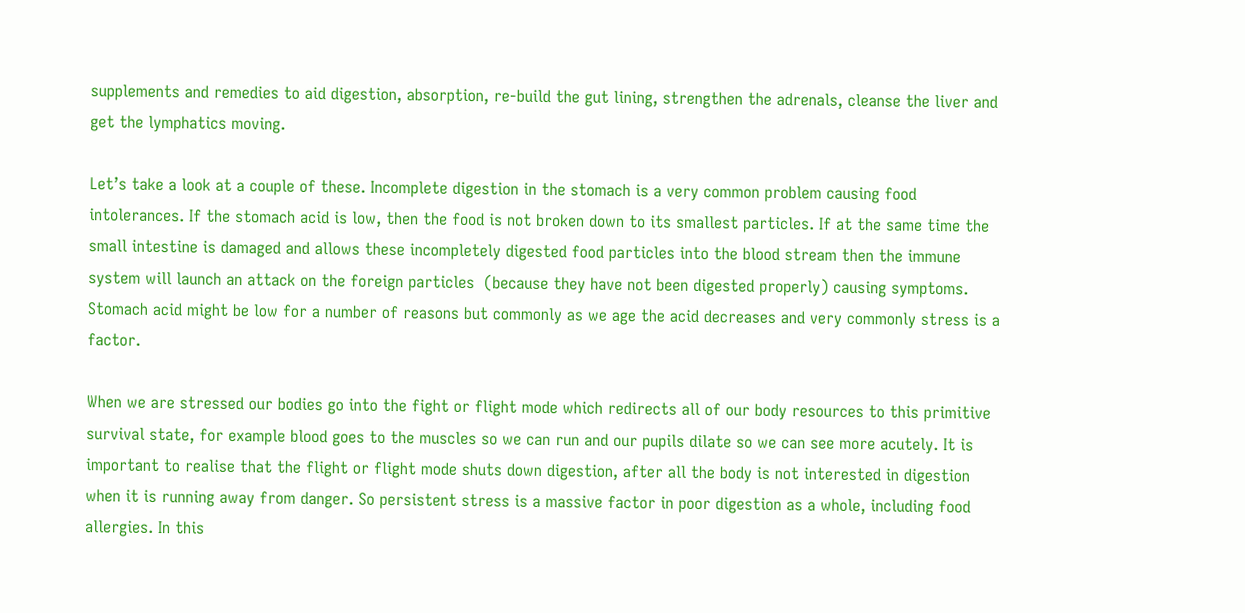supplements and remedies to aid digestion, absorption, re-build the gut lining, strengthen the adrenals, cleanse the liver and get the lymphatics moving.

Let’s take a look at a couple of these. Incomplete digestion in the stomach is a very common problem causing food intolerances. If the stomach acid is low, then the food is not broken down to its smallest particles. If at the same time the small intestine is damaged and allows these incompletely digested food particles into the blood stream then the immune system will launch an attack on the foreign particles  (because they have not been digested properly) causing symptoms. Stomach acid might be low for a number of reasons but commonly as we age the acid decreases and very commonly stress is a factor.

When we are stressed our bodies go into the fight or flight mode which redirects all of our body resources to this primitive survival state, for example blood goes to the muscles so we can run and our pupils dilate so we can see more acutely. It is important to realise that the flight or flight mode shuts down digestion, after all the body is not interested in digestion when it is running away from danger. So persistent stress is a massive factor in poor digestion as a whole, including food allergies. In this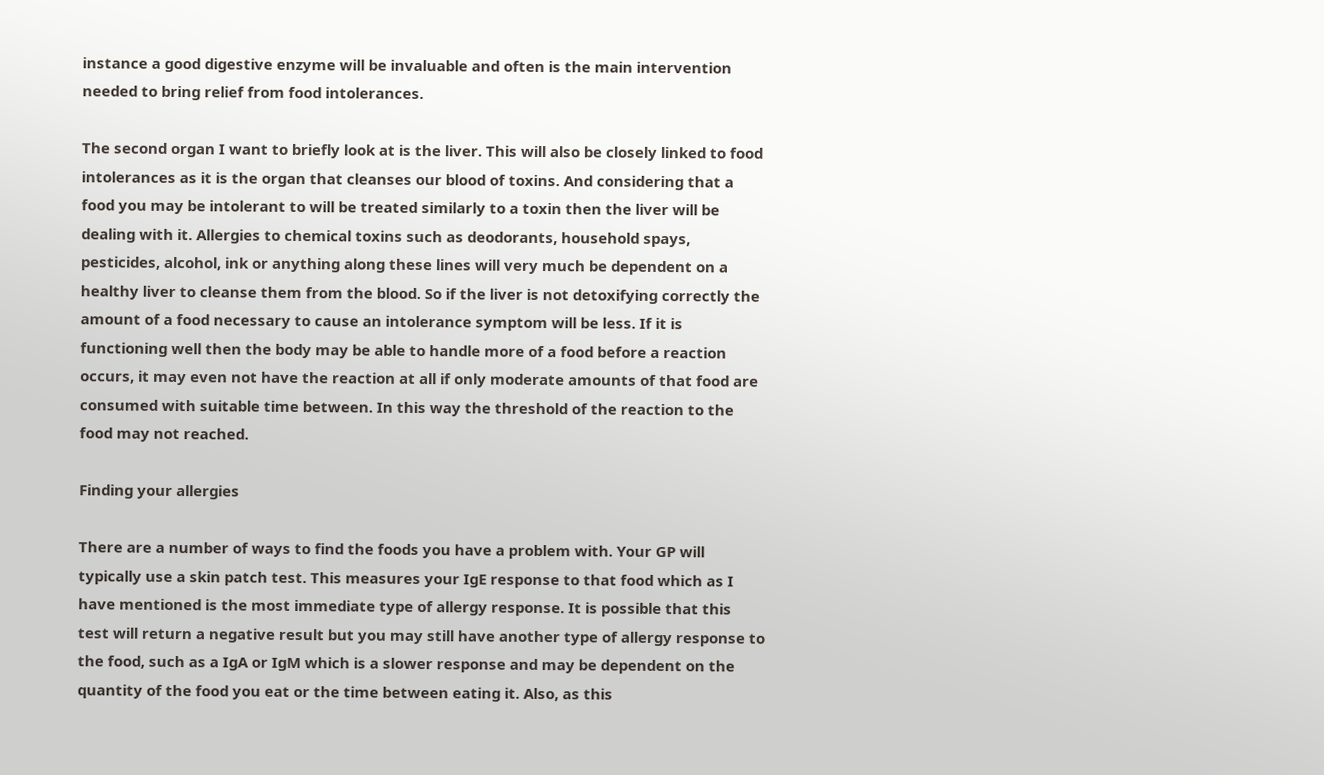instance a good digestive enzyme will be invaluable and often is the main intervention needed to bring relief from food intolerances.

The second organ I want to briefly look at is the liver. This will also be closely linked to food intolerances as it is the organ that cleanses our blood of toxins. And considering that a food you may be intolerant to will be treated similarly to a toxin then the liver will be dealing with it. Allergies to chemical toxins such as deodorants, household spays, pesticides, alcohol, ink or anything along these lines will very much be dependent on a healthy liver to cleanse them from the blood. So if the liver is not detoxifying correctly the amount of a food necessary to cause an intolerance symptom will be less. If it is functioning well then the body may be able to handle more of a food before a reaction occurs, it may even not have the reaction at all if only moderate amounts of that food are consumed with suitable time between. In this way the threshold of the reaction to the food may not reached.

Finding your allergies

There are a number of ways to find the foods you have a problem with. Your GP will typically use a skin patch test. This measures your IgE response to that food which as I have mentioned is the most immediate type of allergy response. It is possible that this test will return a negative result but you may still have another type of allergy response to the food, such as a IgA or IgM which is a slower response and may be dependent on the quantity of the food you eat or the time between eating it. Also, as this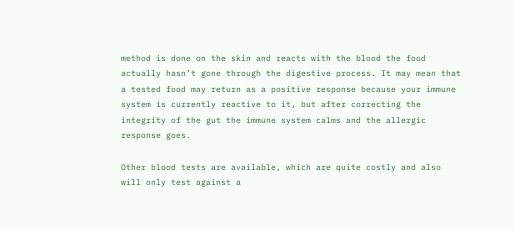method is done on the skin and reacts with the blood the food actually hasn’t gone through the digestive process. It may mean that a tested food may return as a positive response because your immune system is currently reactive to it, but after correcting the integrity of the gut the immune system calms and the allergic response goes.

Other blood tests are available, which are quite costly and also will only test against a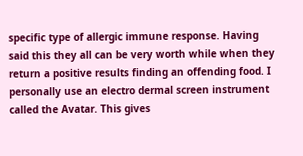specific type of allergic immune response. Having said this they all can be very worth while when they return a positive results finding an offending food. I personally use an electro dermal screen instrument called the Avatar. This gives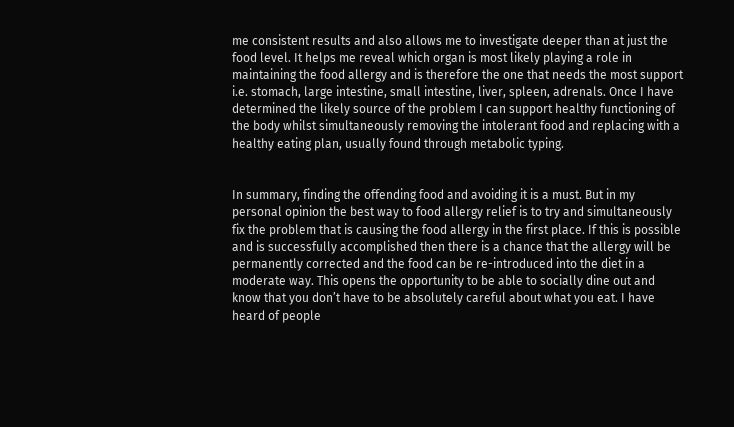me consistent results and also allows me to investigate deeper than at just the food level. It helps me reveal which organ is most likely playing a role in maintaining the food allergy and is therefore the one that needs the most support i.e. stomach, large intestine, small intestine, liver, spleen, adrenals. Once I have determined the likely source of the problem I can support healthy functioning of the body whilst simultaneously removing the intolerant food and replacing with a healthy eating plan, usually found through metabolic typing.


In summary, finding the offending food and avoiding it is a must. But in my personal opinion the best way to food allergy relief is to try and simultaneously fix the problem that is causing the food allergy in the first place. If this is possible and is successfully accomplished then there is a chance that the allergy will be permanently corrected and the food can be re-introduced into the diet in a moderate way. This opens the opportunity to be able to socially dine out and know that you don’t have to be absolutely careful about what you eat. I have heard of people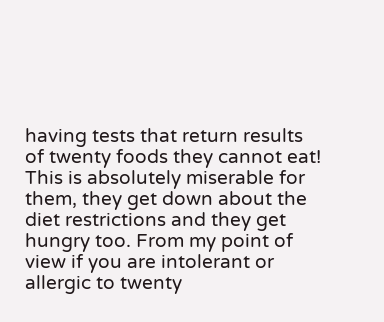having tests that return results of twenty foods they cannot eat! This is absolutely miserable for them, they get down about the diet restrictions and they get hungry too. From my point of view if you are intolerant or allergic to twenty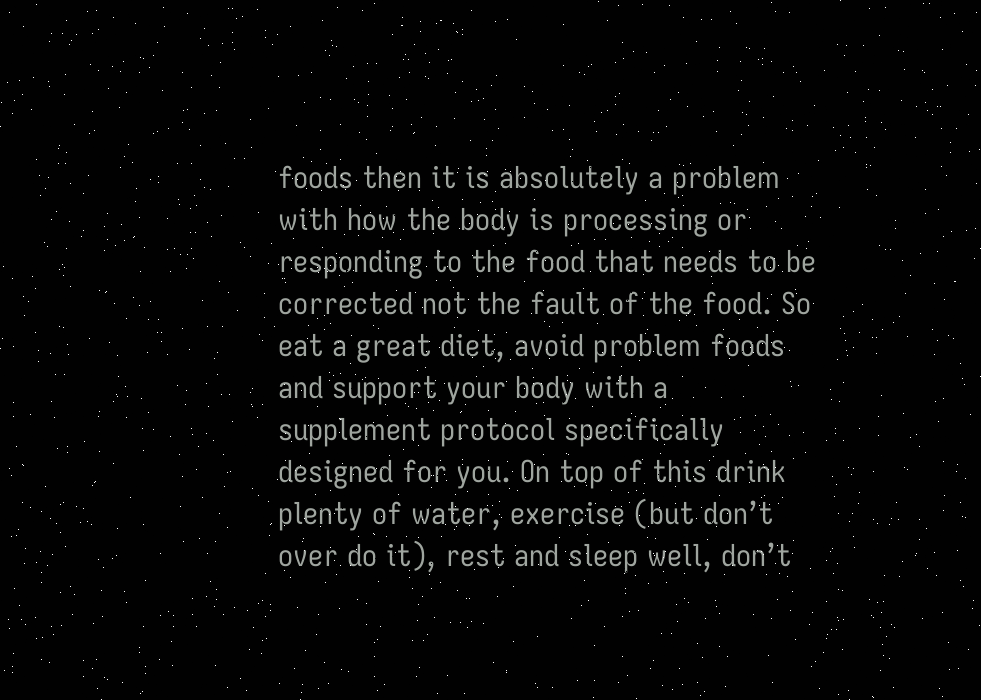foods then it is absolutely a problem with how the body is processing or responding to the food that needs to be corrected not the fault of the food. So eat a great diet, avoid problem foods and support your body with a supplement protocol specifically designed for you. On top of this drink plenty of water, exercise (but don’t over do it), rest and sleep well, don’t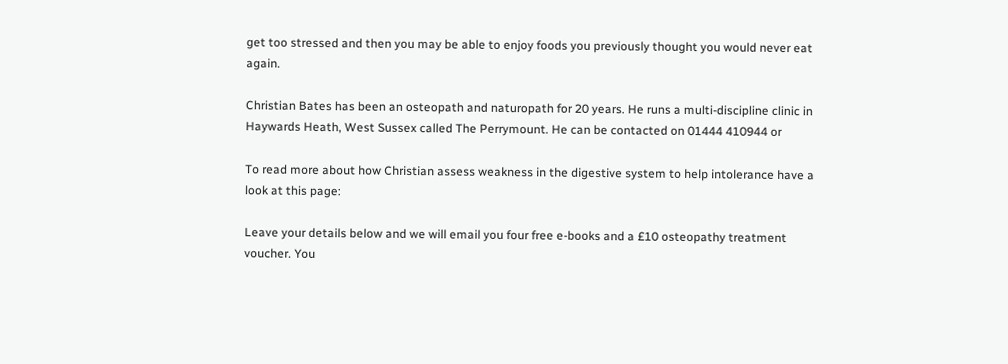get too stressed and then you may be able to enjoy foods you previously thought you would never eat again.

Christian Bates has been an osteopath and naturopath for 20 years. He runs a multi-discipline clinic in Haywards Heath, West Sussex called The Perrymount. He can be contacted on 01444 410944 or

To read more about how Christian assess weakness in the digestive system to help intolerance have a look at this page:

Leave your details below and we will email you four free e-books and a £10 osteopathy treatment voucher. You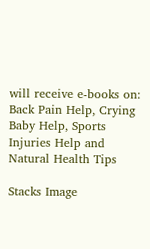will receive e-books on: Back Pain Help, Crying Baby Help, Sports Injuries Help and Natural Health Tips

Stacks Image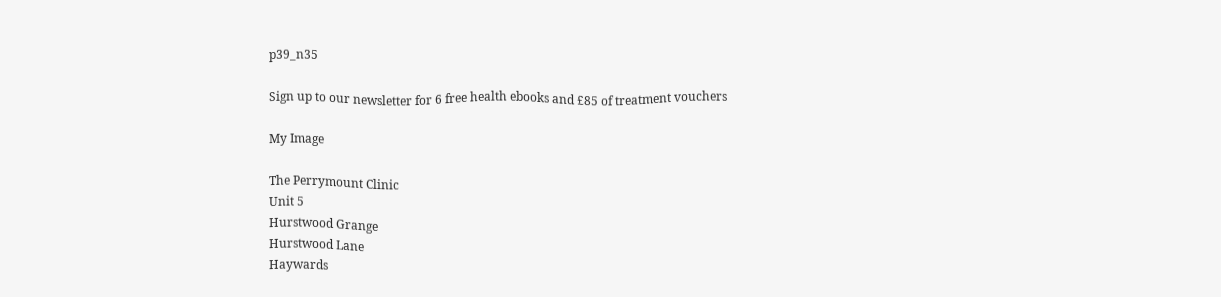p39_n35

Sign up to our newsletter for 6 free health ebooks and £85 of treatment vouchers

My Image

The Perrymount Clinic
Unit 5
Hurstwood Grange
Hurstwood Lane
Haywards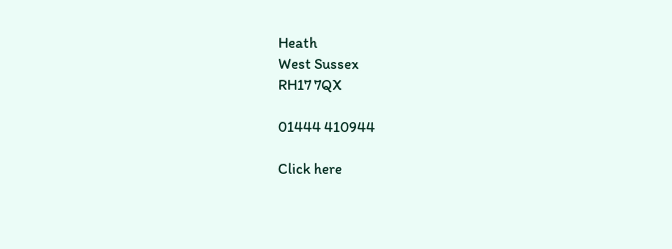Heath
West Sussex
RH17 7QX

01444 410944

Click here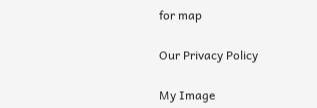for map

Our Privacy Policy

My Image